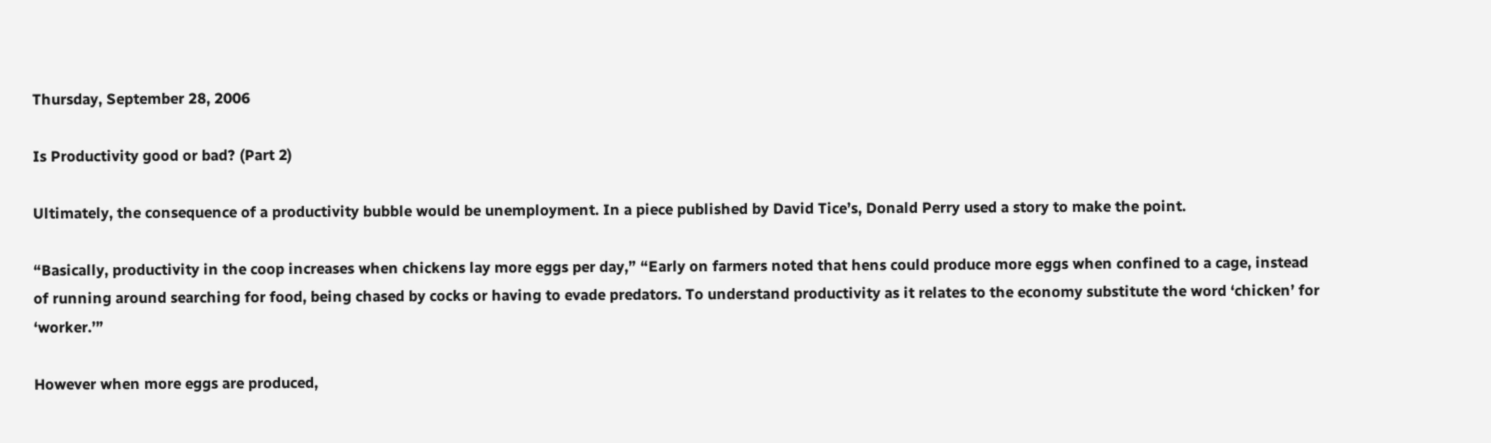Thursday, September 28, 2006

Is Productivity good or bad? (Part 2)

Ultimately, the consequence of a productivity bubble would be unemployment. In a piece published by David Tice’s, Donald Perry used a story to make the point.

“Basically, productivity in the coop increases when chickens lay more eggs per day,” “Early on farmers noted that hens could produce more eggs when confined to a cage, instead of running around searching for food, being chased by cocks or having to evade predators. To understand productivity as it relates to the economy substitute the word ‘chicken’ for ‘worker.’”

However when more eggs are produced,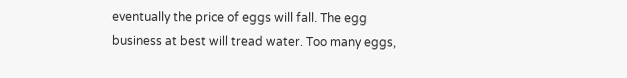eventually the price of eggs will fall. The egg business at best will tread water. Too many eggs,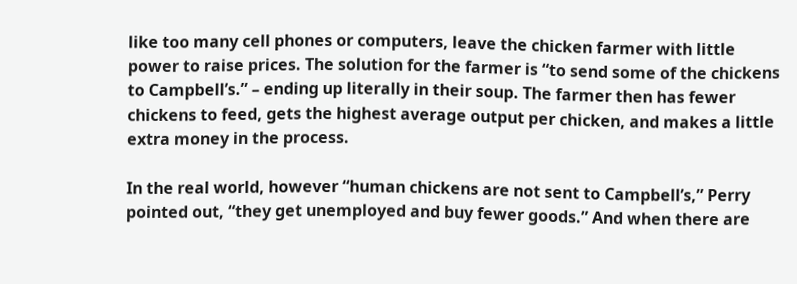like too many cell phones or computers, leave the chicken farmer with little power to raise prices. The solution for the farmer is “to send some of the chickens to Campbell’s.” – ending up literally in their soup. The farmer then has fewer chickens to feed, gets the highest average output per chicken, and makes a little extra money in the process.

In the real world, however “human chickens are not sent to Campbell’s,” Perry pointed out, “they get unemployed and buy fewer goods.” And when there are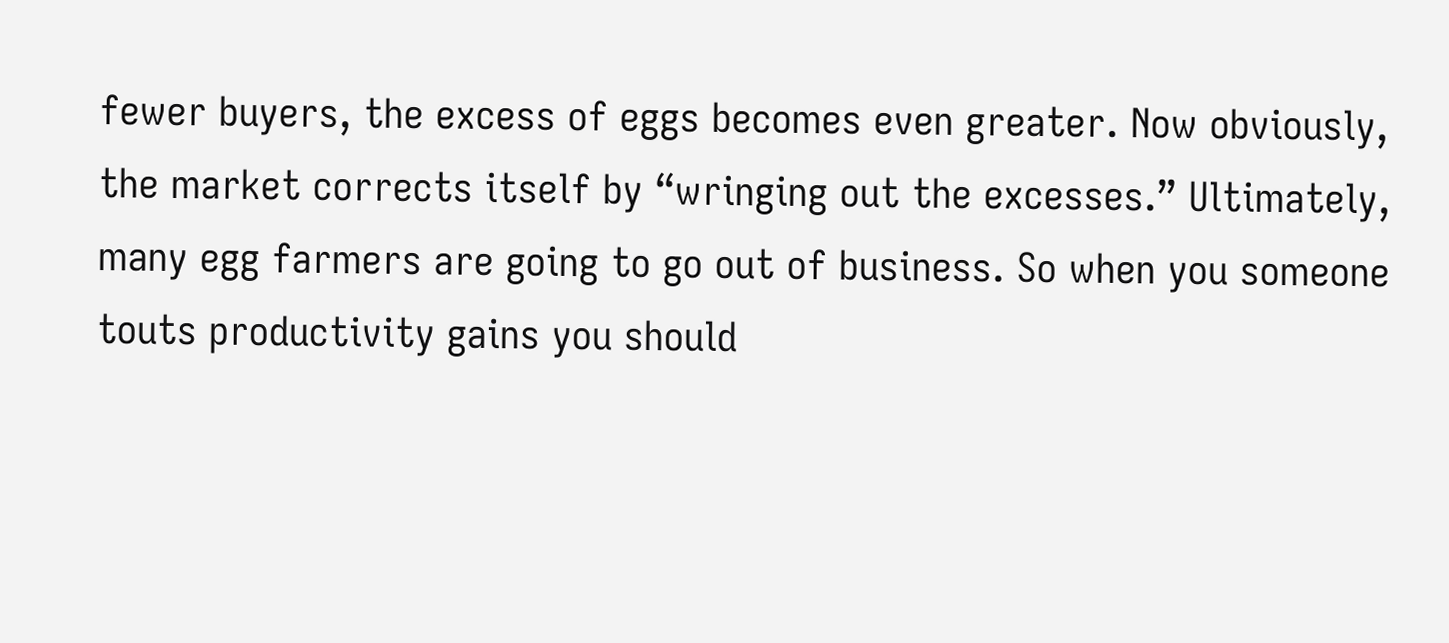fewer buyers, the excess of eggs becomes even greater. Now obviously, the market corrects itself by “wringing out the excesses.” Ultimately, many egg farmers are going to go out of business. So when you someone touts productivity gains you should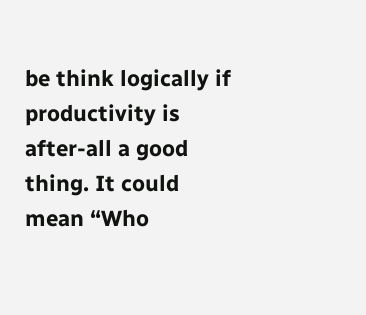be think logically if productivity is after-all a good thing. It could mean “Who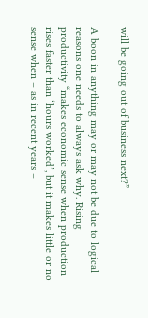will be going out of business next?”

A boon in anything may or may not be due to logical reasons one needs to always ask why. Rising productivity “makes economic sense when production rises faster than ‘hours worked’, but it makes little or no sense when – as in recent years –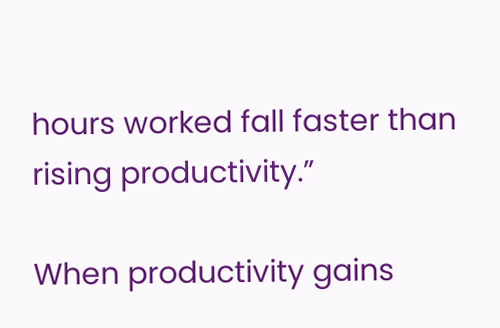hours worked fall faster than rising productivity.”

When productivity gains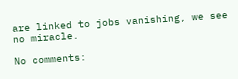are linked to jobs vanishing, we see no miracle.

No comments: